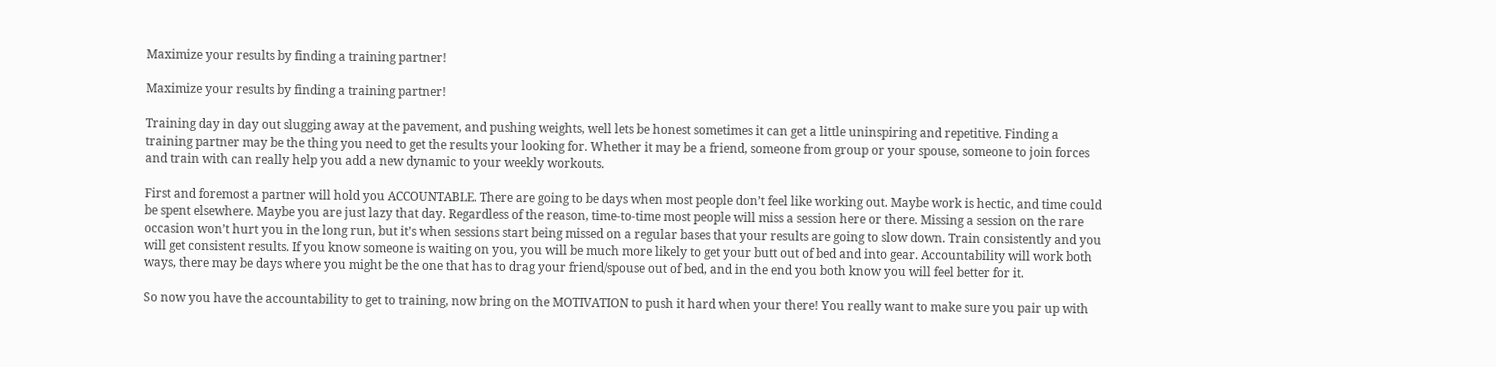Maximize your results by finding a training partner!

Maximize your results by finding a training partner!

Training day in day out slugging away at the pavement, and pushing weights, well lets be honest sometimes it can get a little uninspiring and repetitive. Finding a training partner may be the thing you need to get the results your looking for. Whether it may be a friend, someone from group or your spouse, someone to join forces and train with can really help you add a new dynamic to your weekly workouts.

First and foremost a partner will hold you ACCOUNTABLE. There are going to be days when most people don’t feel like working out. Maybe work is hectic, and time could be spent elsewhere. Maybe you are just lazy that day. Regardless of the reason, time-to-time most people will miss a session here or there. Missing a session on the rare occasion won’t hurt you in the long run, but it’s when sessions start being missed on a regular bases that your results are going to slow down. Train consistently and you will get consistent results. If you know someone is waiting on you, you will be much more likely to get your butt out of bed and into gear. Accountability will work both ways, there may be days where you might be the one that has to drag your friend/spouse out of bed, and in the end you both know you will feel better for it.

So now you have the accountability to get to training, now bring on the MOTIVATION to push it hard when your there! You really want to make sure you pair up with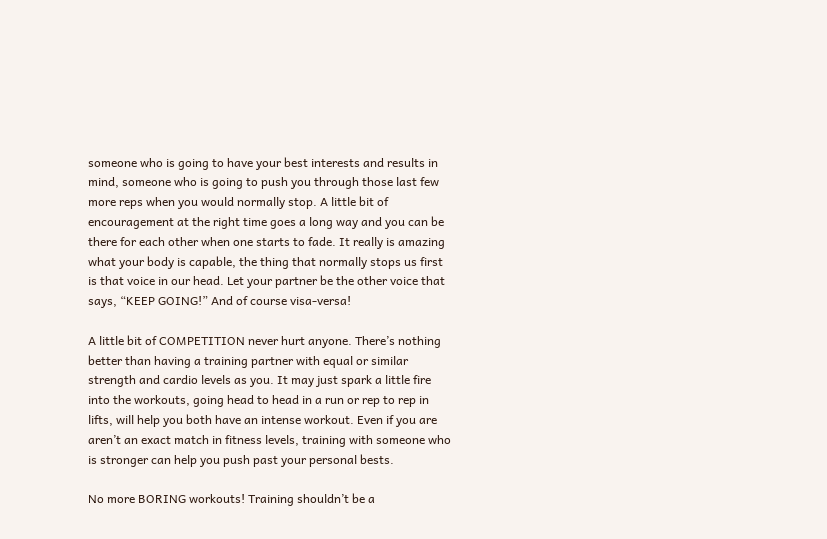someone who is going to have your best interests and results in mind, someone who is going to push you through those last few more reps when you would normally stop. A little bit of encouragement at the right time goes a long way and you can be there for each other when one starts to fade. It really is amazing what your body is capable, the thing that normally stops us first is that voice in our head. Let your partner be the other voice that says, “KEEP GOING!” And of course visa-versa!

A little bit of COMPETITION never hurt anyone. There’s nothing better than having a training partner with equal or similar strength and cardio levels as you. It may just spark a little fire into the workouts, going head to head in a run or rep to rep in lifts, will help you both have an intense workout. Even if you are aren’t an exact match in fitness levels, training with someone who is stronger can help you push past your personal bests.

No more BORING workouts! Training shouldn’t be a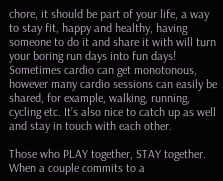chore, it should be part of your life, a way to stay fit, happy and healthy, having someone to do it and share it with will turn your boring run days into fun days! Sometimes cardio can get monotonous, however many cardio sessions can easily be shared, for example, walking, running, cycling etc. It’s also nice to catch up as well and stay in touch with each other.

Those who PLAY together, STAY together. When a couple commits to a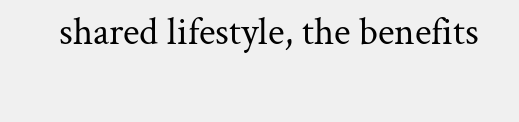shared lifestyle, the benefits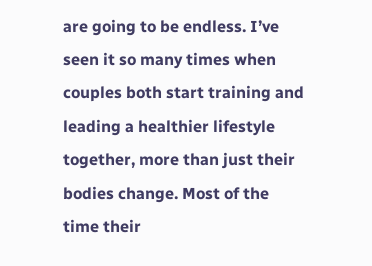are going to be endless. I’ve seen it so many times when couples both start training and leading a healthier lifestyle together, more than just their bodies change. Most of the time their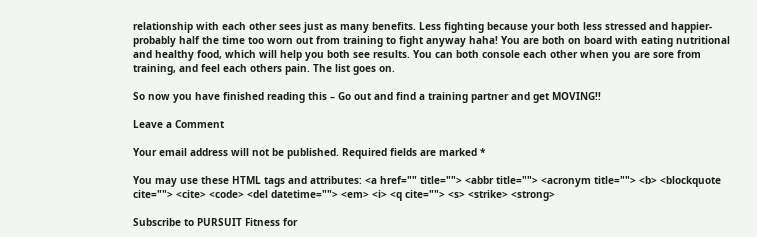relationship with each other sees just as many benefits. Less fighting because your both less stressed and happier-probably half the time too worn out from training to fight anyway haha! You are both on board with eating nutritional and healthy food, which will help you both see results. You can both console each other when you are sore from training, and feel each others pain. The list goes on.

So now you have finished reading this – Go out and find a training partner and get MOVING!!

Leave a Comment

Your email address will not be published. Required fields are marked *

You may use these HTML tags and attributes: <a href="" title=""> <abbr title=""> <acronym title=""> <b> <blockquote cite=""> <cite> <code> <del datetime=""> <em> <i> <q cite=""> <s> <strike> <strong>

Subscribe to PURSUIT Fitness for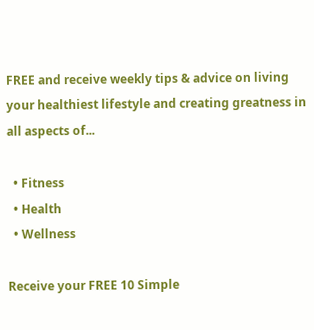FREE and receive weekly tips & advice on living your healthiest lifestyle and creating greatness in all aspects of...

  • Fitness
  • Health
  • Wellness

Receive your FREE 10 Simple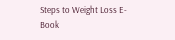Steps to Weight Loss E-Book